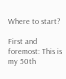Where to start?

First and foremost: This is my 50th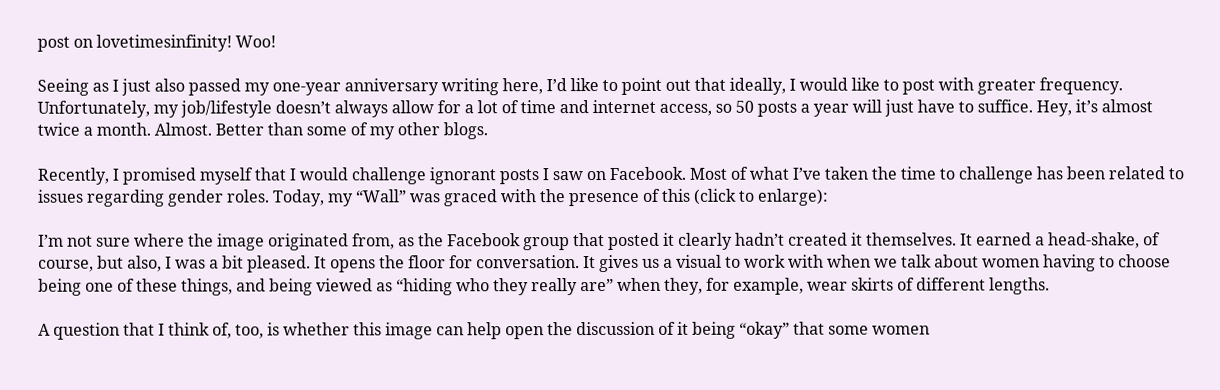post on lovetimesinfinity! Woo!

Seeing as I just also passed my one-year anniversary writing here, I’d like to point out that ideally, I would like to post with greater frequency. Unfortunately, my job/lifestyle doesn’t always allow for a lot of time and internet access, so 50 posts a year will just have to suffice. Hey, it’s almost twice a month. Almost. Better than some of my other blogs.

Recently, I promised myself that I would challenge ignorant posts I saw on Facebook. Most of what I’ve taken the time to challenge has been related to issues regarding gender roles. Today, my “Wall” was graced with the presence of this (click to enlarge):

I’m not sure where the image originated from, as the Facebook group that posted it clearly hadn’t created it themselves. It earned a head-shake, of course, but also, I was a bit pleased. It opens the floor for conversation. It gives us a visual to work with when we talk about women having to choose being one of these things, and being viewed as “hiding who they really are” when they, for example, wear skirts of different lengths.

A question that I think of, too, is whether this image can help open the discussion of it being “okay” that some women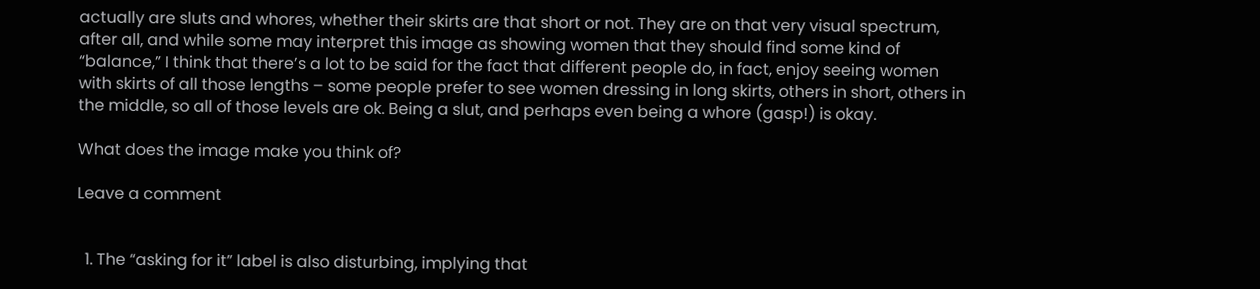actually are sluts and whores, whether their skirts are that short or not. They are on that very visual spectrum, after all, and while some may interpret this image as showing women that they should find some kind of “balance,” I think that there’s a lot to be said for the fact that different people do, in fact, enjoy seeing women with skirts of all those lengths – some people prefer to see women dressing in long skirts, others in short, others in the middle, so all of those levels are ok. Being a slut, and perhaps even being a whore (gasp!) is okay.

What does the image make you think of?

Leave a comment


  1. The “asking for it” label is also disturbing, implying that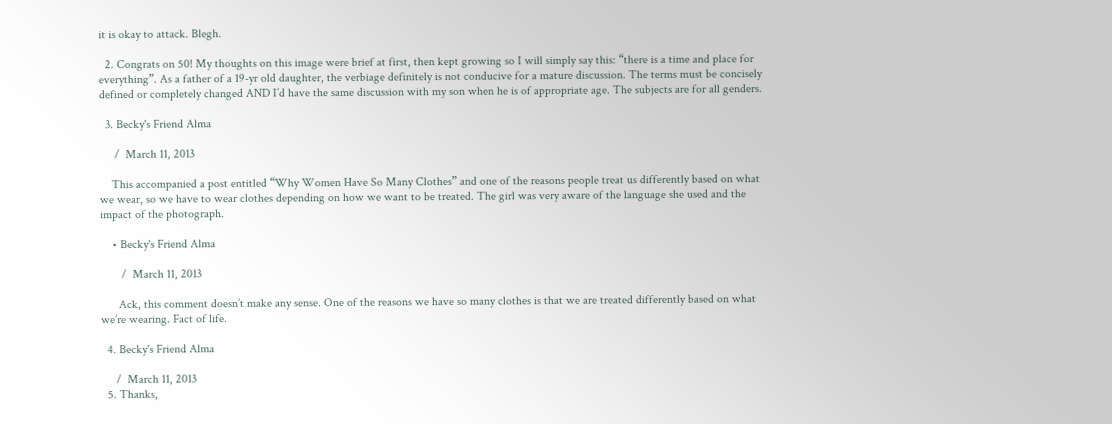it is okay to attack. Blegh.

  2. Congrats on 50! My thoughts on this image were brief at first, then kept growing so I will simply say this: “there is a time and place for everything”. As a father of a 19-yr old daughter, the verbiage definitely is not conducive for a mature discussion. The terms must be concisely defined or completely changed AND I’d have the same discussion with my son when he is of appropriate age. The subjects are for all genders.

  3. Becky's Friend Alma

     /  March 11, 2013

    This accompanied a post entitled “Why Women Have So Many Clothes” and one of the reasons people treat us differently based on what we wear, so we have to wear clothes depending on how we want to be treated. The girl was very aware of the language she used and the impact of the photograph.

    • Becky's Friend Alma

       /  March 11, 2013

      Ack, this comment doesn’t make any sense. One of the reasons we have so many clothes is that we are treated differently based on what we’re wearing. Fact of life.

  4. Becky's Friend Alma

     /  March 11, 2013
  5. Thanks,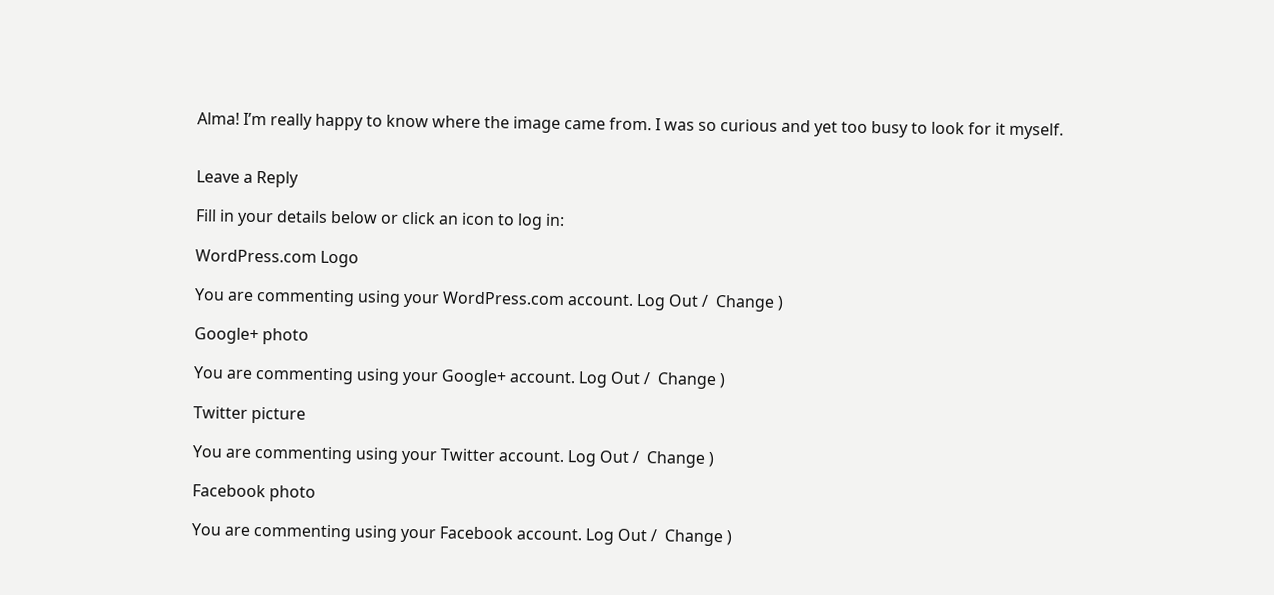Alma! I’m really happy to know where the image came from. I was so curious and yet too busy to look for it myself.


Leave a Reply

Fill in your details below or click an icon to log in:

WordPress.com Logo

You are commenting using your WordPress.com account. Log Out /  Change )

Google+ photo

You are commenting using your Google+ account. Log Out /  Change )

Twitter picture

You are commenting using your Twitter account. Log Out /  Change )

Facebook photo

You are commenting using your Facebook account. Log Out /  Change )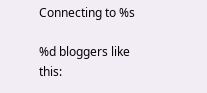Connecting to %s

%d bloggers like this: